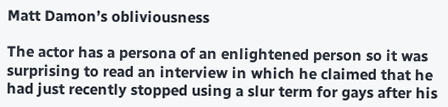Matt Damon’s obliviousness

The actor has a persona of an enlightened person so it was surprising to read an interview in which he claimed that he had just recently stopped using a slur term for gays after his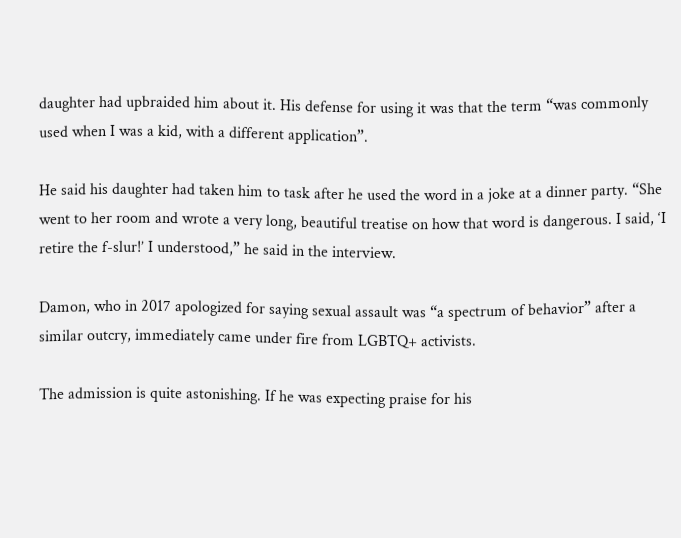daughter had upbraided him about it. His defense for using it was that the term “was commonly used when I was a kid, with a different application”.

He said his daughter had taken him to task after he used the word in a joke at a dinner party. “She went to her room and wrote a very long, beautiful treatise on how that word is dangerous. I said, ‘I retire the f-slur!’ I understood,” he said in the interview.

Damon, who in 2017 apologized for saying sexual assault was “a spectrum of behavior” after a similar outcry, immediately came under fire from LGBTQ+ activists.

The admission is quite astonishing. If he was expecting praise for his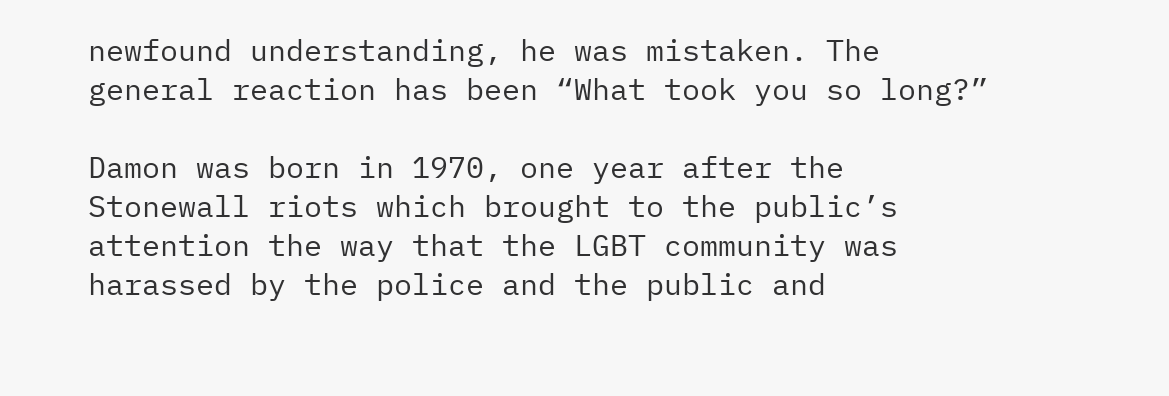newfound understanding, he was mistaken. The general reaction has been “What took you so long?”

Damon was born in 1970, one year after the Stonewall riots which brought to the public’s attention the way that the LGBT community was harassed by the police and the public and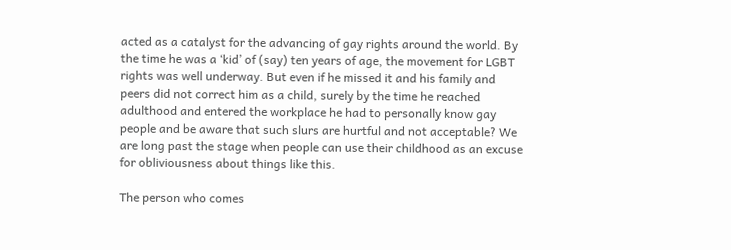acted as a catalyst for the advancing of gay rights around the world. By the time he was a ‘kid’ of (say) ten years of age, the movement for LGBT rights was well underway. But even if he missed it and his family and peers did not correct him as a child, surely by the time he reached adulthood and entered the workplace he had to personally know gay people and be aware that such slurs are hurtful and not acceptable? We are long past the stage when people can use their childhood as an excuse for obliviousness about things like this.

The person who comes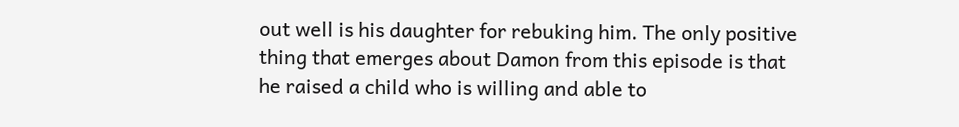out well is his daughter for rebuking him. The only positive thing that emerges about Damon from this episode is that he raised a child who is willing and able to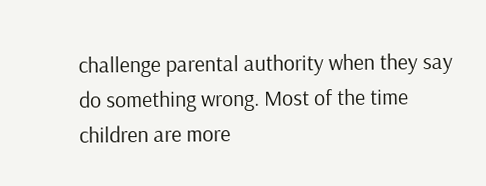challenge parental authority when they say do something wrong. Most of the time children are more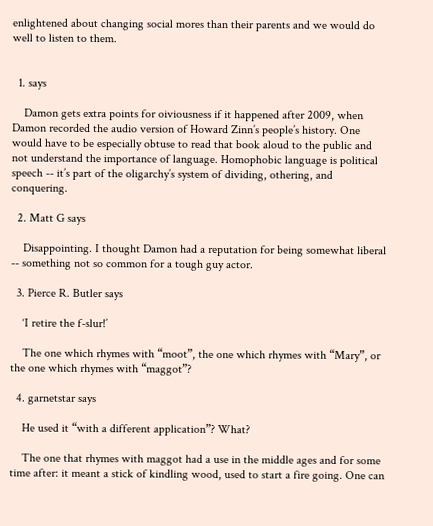enlightened about changing social mores than their parents and we would do well to listen to them.


  1. says

    Damon gets extra points for oiviousness if it happened after 2009, when Damon recorded the audio version of Howard Zinn’s people’s history. One would have to be especially obtuse to read that book aloud to the public and not understand the importance of language. Homophobic language is political speech -- it’s part of the oligarchy’s system of dividing, othering, and conquering.

  2. Matt G says

    Disappointing. I thought Damon had a reputation for being somewhat liberal -- something not so common for a tough guy actor.

  3. Pierce R. Butler says

    ‘I retire the f-slur!’

    The one which rhymes with “moot”, the one which rhymes with “Mary”, or the one which rhymes with “maggot”?

  4. garnetstar says

    He used it “with a different application”? What?

    The one that rhymes with maggot had a use in the middle ages and for some time after: it meant a stick of kindling wood, used to start a fire going. One can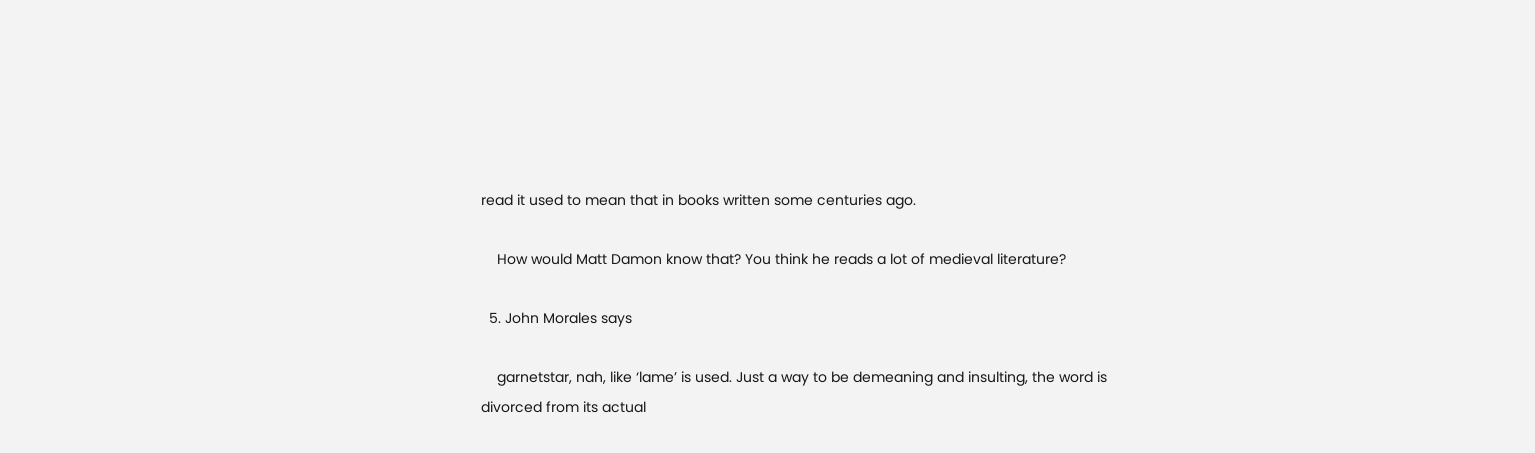read it used to mean that in books written some centuries ago.

    How would Matt Damon know that? You think he reads a lot of medieval literature?

  5. John Morales says

    garnetstar, nah, like ‘lame’ is used. Just a way to be demeaning and insulting, the word is divorced from its actual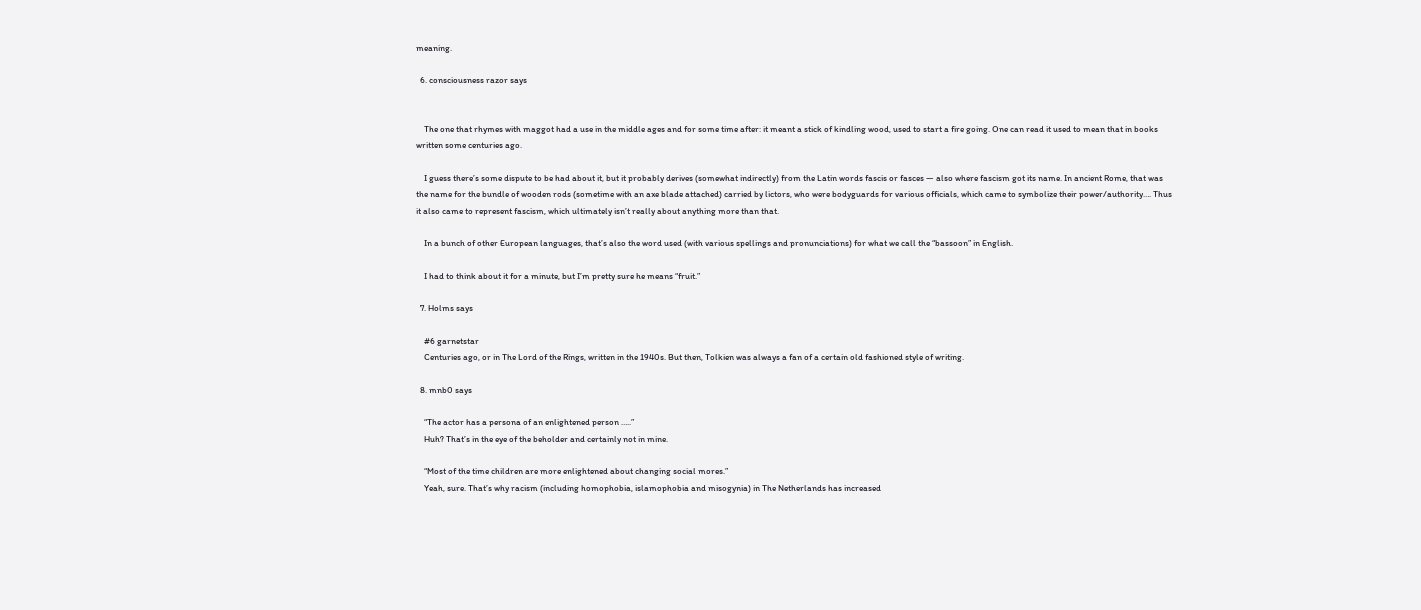meaning.

  6. consciousness razor says


    The one that rhymes with maggot had a use in the middle ages and for some time after: it meant a stick of kindling wood, used to start a fire going. One can read it used to mean that in books written some centuries ago.

    I guess there’s some dispute to be had about it, but it probably derives (somewhat indirectly) from the Latin words fascis or fasces — also where fascism got its name. In ancient Rome, that was the name for the bundle of wooden rods (sometime with an axe blade attached) carried by lictors, who were bodyguards for various officials, which came to symbolize their power/authority…. Thus it also came to represent fascism, which ultimately isn’t really about anything more than that.

    In a bunch of other European languages, that’s also the word used (with various spellings and pronunciations) for what we call the “bassoon” in English.

    I had to think about it for a minute, but I’m pretty sure he means “fruit.”

  7. Holms says

    #6 garnetstar
    Centuries ago, or in The Lord of the Rings, written in the 1940s. But then, Tolkien was always a fan of a certain old fashioned style of writing.

  8. mnb0 says

    “The actor has a persona of an enlightened person …..”
    Huh? That’s in the eye of the beholder and certainly not in mine.

    “Most of the time children are more enlightened about changing social mores.”
    Yeah, sure. That’s why racism (including homophobia, islamophobia and misogynia) in The Netherlands has increased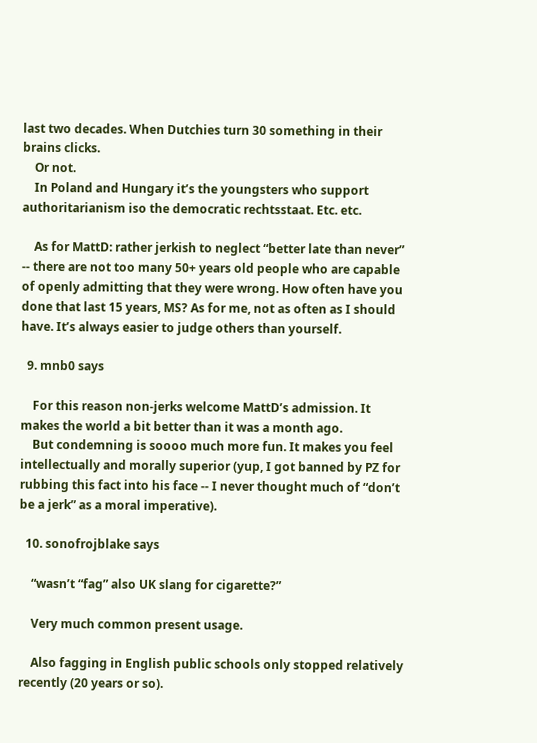last two decades. When Dutchies turn 30 something in their brains clicks.
    Or not.
    In Poland and Hungary it’s the youngsters who support authoritarianism iso the democratic rechtsstaat. Etc. etc.

    As for MattD: rather jerkish to neglect “better late than never” -- there are not too many 50+ years old people who are capable of openly admitting that they were wrong. How often have you done that last 15 years, MS? As for me, not as often as I should have. It’s always easier to judge others than yourself.

  9. mnb0 says

    For this reason non-jerks welcome MattD’s admission. It makes the world a bit better than it was a month ago.
    But condemning is soooo much more fun. It makes you feel intellectually and morally superior (yup, I got banned by PZ for rubbing this fact into his face -- I never thought much of “don’t be a jerk” as a moral imperative).

  10. sonofrojblake says

    “wasn’t “fag” also UK slang for cigarette?”

    Very much common present usage.

    Also fagging in English public schools only stopped relatively recently (20 years or so).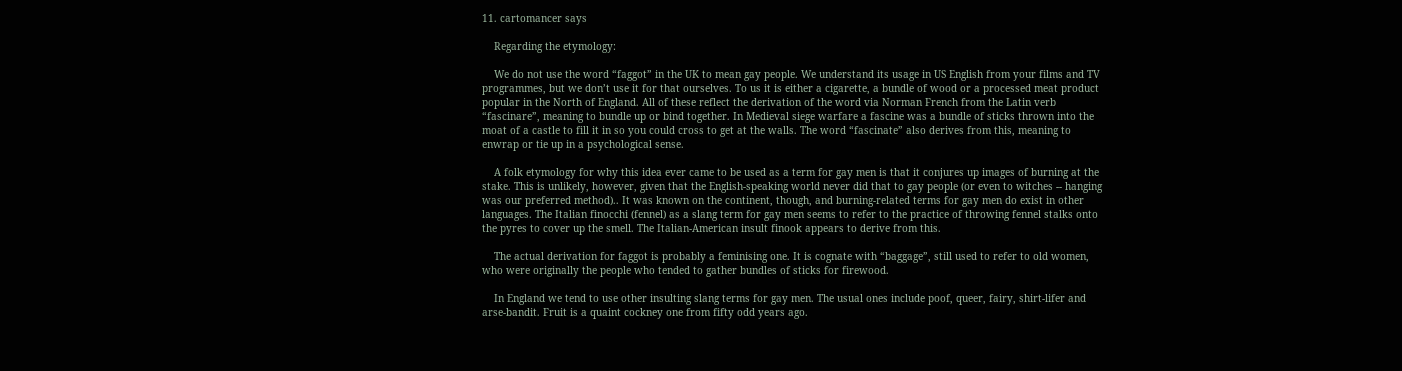11. cartomancer says

    Regarding the etymology:

    We do not use the word “faggot” in the UK to mean gay people. We understand its usage in US English from your films and TV programmes, but we don’t use it for that ourselves. To us it is either a cigarette, a bundle of wood or a processed meat product popular in the North of England. All of these reflect the derivation of the word via Norman French from the Latin verb “fascinare”, meaning to bundle up or bind together. In Medieval siege warfare a fascine was a bundle of sticks thrown into the moat of a castle to fill it in so you could cross to get at the walls. The word “fascinate” also derives from this, meaning to enwrap or tie up in a psychological sense.

    A folk etymology for why this idea ever came to be used as a term for gay men is that it conjures up images of burning at the stake. This is unlikely, however, given that the English-speaking world never did that to gay people (or even to witches -- hanging was our preferred method).. It was known on the continent, though, and burning-related terms for gay men do exist in other languages. The Italian finocchi (fennel) as a slang term for gay men seems to refer to the practice of throwing fennel stalks onto the pyres to cover up the smell. The Italian-American insult finook appears to derive from this.

    The actual derivation for faggot is probably a feminising one. It is cognate with “baggage”, still used to refer to old women, who were originally the people who tended to gather bundles of sticks for firewood.

    In England we tend to use other insulting slang terms for gay men. The usual ones include poof, queer, fairy, shirt-lifer and arse-bandit. Fruit is a quaint cockney one from fifty odd years ago.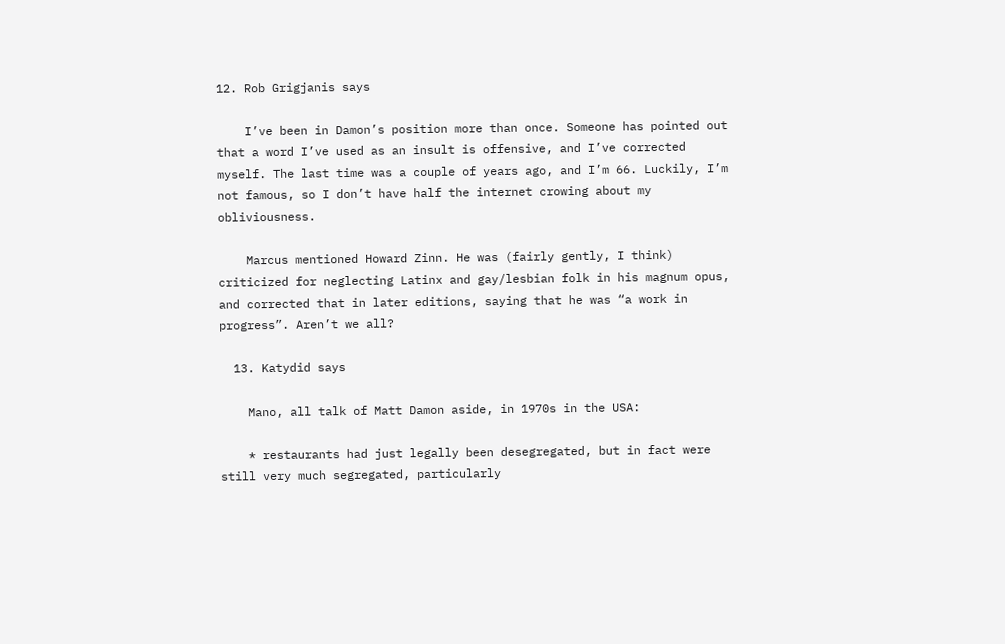12. Rob Grigjanis says

    I’ve been in Damon’s position more than once. Someone has pointed out that a word I’ve used as an insult is offensive, and I’ve corrected myself. The last time was a couple of years ago, and I’m 66. Luckily, I’m not famous, so I don’t have half the internet crowing about my obliviousness.

    Marcus mentioned Howard Zinn. He was (fairly gently, I think) criticized for neglecting Latinx and gay/lesbian folk in his magnum opus, and corrected that in later editions, saying that he was “a work in progress”. Aren’t we all?

  13. Katydid says

    Mano, all talk of Matt Damon aside, in 1970s in the USA:

    * restaurants had just legally been desegregated, but in fact were still very much segregated, particularly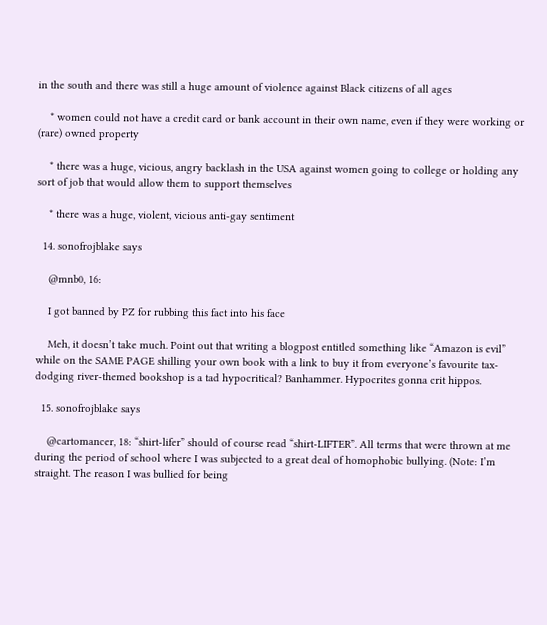in the south and there was still a huge amount of violence against Black citizens of all ages

    * women could not have a credit card or bank account in their own name, even if they were working or (rare) owned property

    * there was a huge, vicious, angry backlash in the USA against women going to college or holding any sort of job that would allow them to support themselves

    * there was a huge, violent, vicious anti-gay sentiment

  14. sonofrojblake says

    @mnb0, 16:

    I got banned by PZ for rubbing this fact into his face

    Meh, it doesn’t take much. Point out that writing a blogpost entitled something like “Amazon is evil” while on the SAME PAGE shilling your own book with a link to buy it from everyone’s favourite tax-dodging river-themed bookshop is a tad hypocritical? Banhammer. Hypocrites gonna crit hippos.

  15. sonofrojblake says

    @cartomancer, 18: “shirt-lifer” should of course read “shirt-LIFTER”. All terms that were thrown at me during the period of school where I was subjected to a great deal of homophobic bullying. (Note: I’m straight. The reason I was bullied for being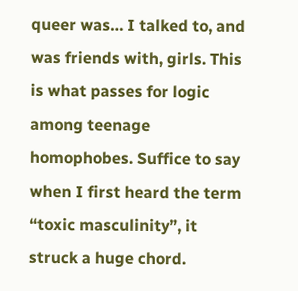queer was… I talked to, and was friends with, girls. This is what passes for logic among teenage homophobes. Suffice to say when I first heard the term “toxic masculinity”, it struck a huge chord.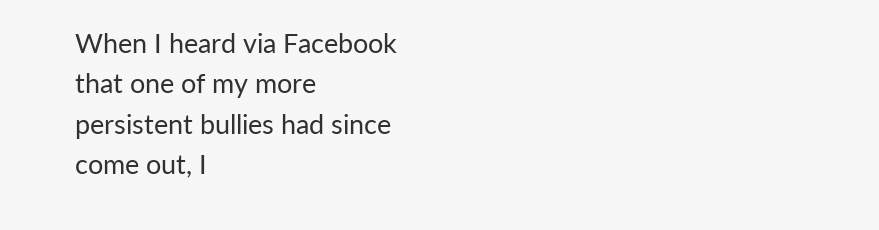When I heard via Facebook that one of my more persistent bullies had since come out, I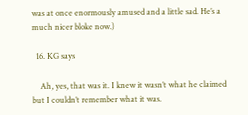was at once enormously amused and a little sad. He’s a much nicer bloke now.)

  16. KG says

    Ah, yes, that was it. I knew it wasn’t what he claimed but I couldn’t remember what it was.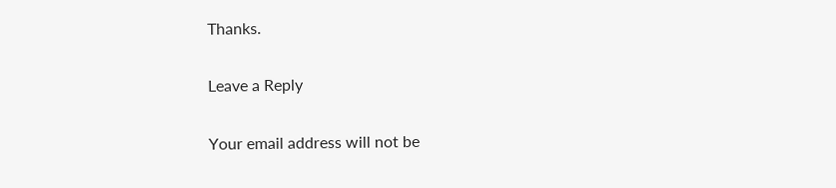Thanks.

Leave a Reply

Your email address will not be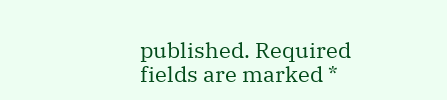published. Required fields are marked *